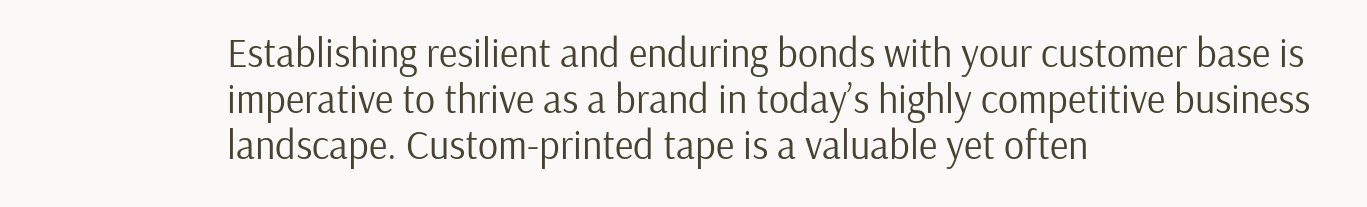Establishing resilient and enduring bonds with your customer base is imperative to thrive as a brand in today’s highly competitive business landscape. Custom-printed tape is a valuable yet often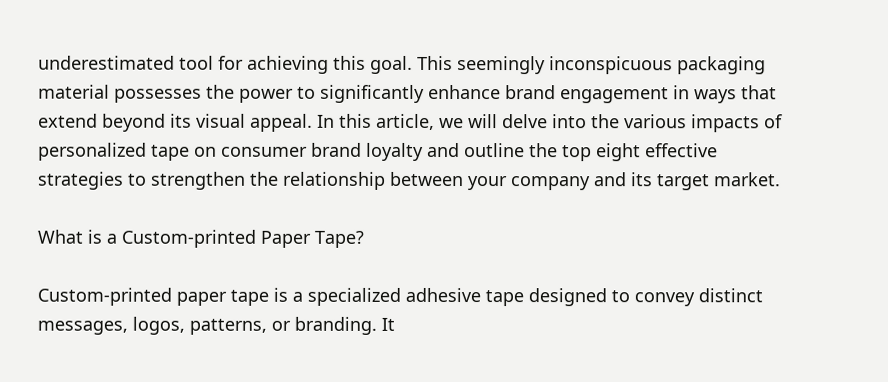underestimated tool for achieving this goal. This seemingly inconspicuous packaging material possesses the power to significantly enhance brand engagement in ways that extend beyond its visual appeal. In this article, we will delve into the various impacts of personalized tape on consumer brand loyalty and outline the top eight effective strategies to strengthen the relationship between your company and its target market.

What is a Custom-printed Paper Tape?

Custom-printed paper tape is a specialized adhesive tape designed to convey distinct messages, logos, patterns, or branding. It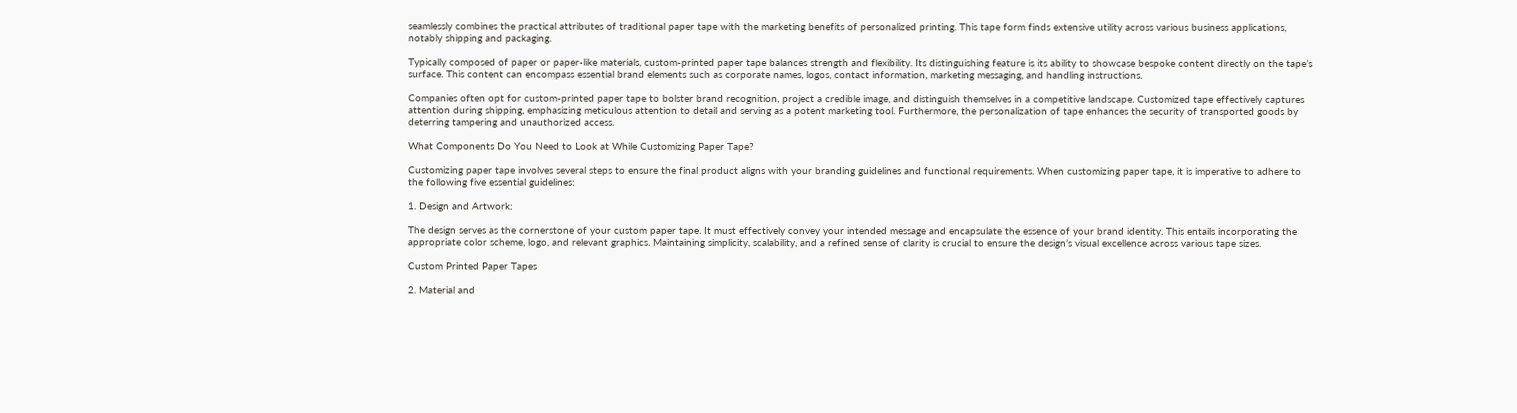seamlessly combines the practical attributes of traditional paper tape with the marketing benefits of personalized printing. This tape form finds extensive utility across various business applications, notably shipping and packaging.

Typically composed of paper or paper-like materials, custom-printed paper tape balances strength and flexibility. Its distinguishing feature is its ability to showcase bespoke content directly on the tape’s surface. This content can encompass essential brand elements such as corporate names, logos, contact information, marketing messaging, and handling instructions.

Companies often opt for custom-printed paper tape to bolster brand recognition, project a credible image, and distinguish themselves in a competitive landscape. Customized tape effectively captures attention during shipping, emphasizing meticulous attention to detail and serving as a potent marketing tool. Furthermore, the personalization of tape enhances the security of transported goods by deterring tampering and unauthorized access.

What Components Do You Need to Look at While Customizing Paper Tape?

Customizing paper tape involves several steps to ensure the final product aligns with your branding guidelines and functional requirements. When customizing paper tape, it is imperative to adhere to the following five essential guidelines:

1. Design and Artwork:

The design serves as the cornerstone of your custom paper tape. It must effectively convey your intended message and encapsulate the essence of your brand identity. This entails incorporating the appropriate color scheme, logo, and relevant graphics. Maintaining simplicity, scalability, and a refined sense of clarity is crucial to ensure the design’s visual excellence across various tape sizes.

Custom Printed Paper Tapes

2. Material and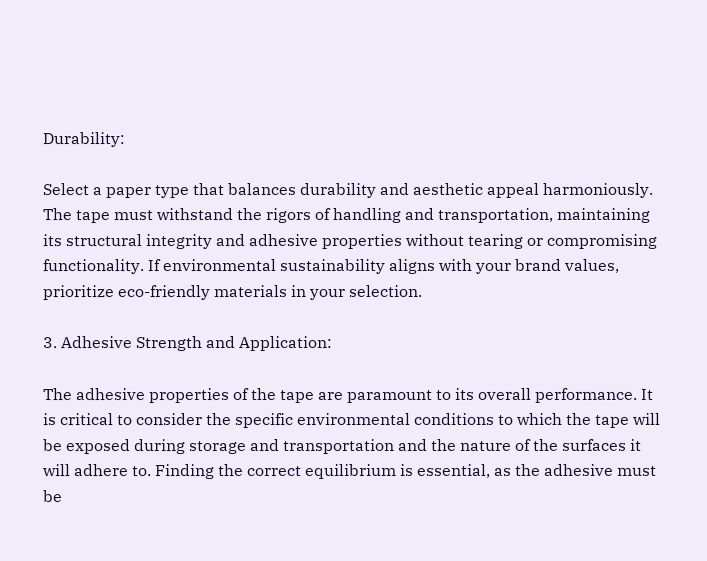Durability:

Select a paper type that balances durability and aesthetic appeal harmoniously. The tape must withstand the rigors of handling and transportation, maintaining its structural integrity and adhesive properties without tearing or compromising functionality. If environmental sustainability aligns with your brand values, prioritize eco-friendly materials in your selection.

3. Adhesive Strength and Application:

The adhesive properties of the tape are paramount to its overall performance. It is critical to consider the specific environmental conditions to which the tape will be exposed during storage and transportation and the nature of the surfaces it will adhere to. Finding the correct equilibrium is essential, as the adhesive must be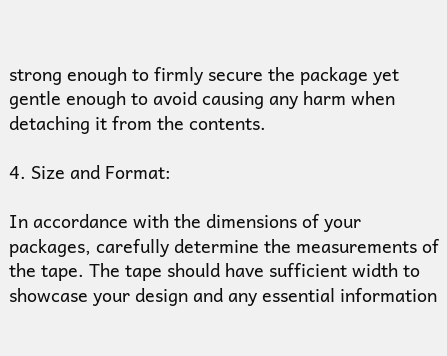strong enough to firmly secure the package yet gentle enough to avoid causing any harm when detaching it from the contents.

4. Size and Format:

In accordance with the dimensions of your packages, carefully determine the measurements of the tape. The tape should have sufficient width to showcase your design and any essential information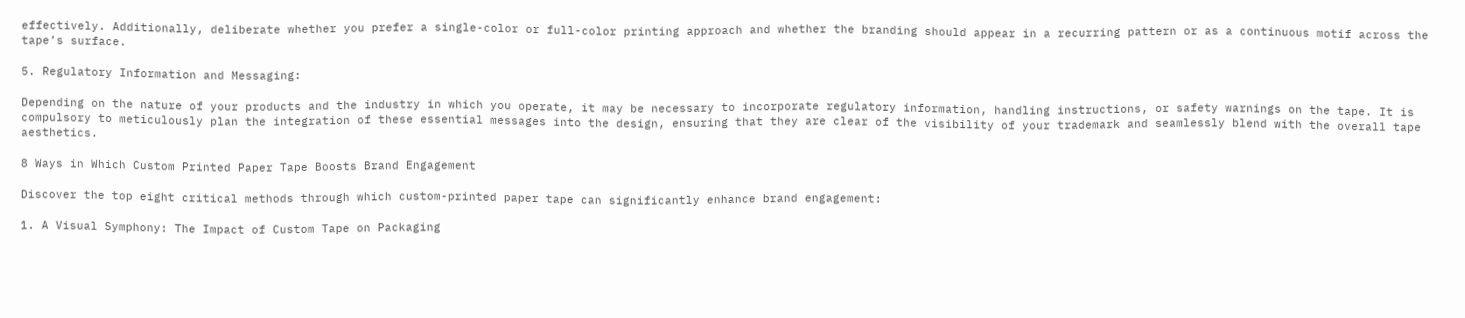effectively. Additionally, deliberate whether you prefer a single-color or full-color printing approach and whether the branding should appear in a recurring pattern or as a continuous motif across the tape’s surface.

5. Regulatory Information and Messaging:

Depending on the nature of your products and the industry in which you operate, it may be necessary to incorporate regulatory information, handling instructions, or safety warnings on the tape. It is compulsory to meticulously plan the integration of these essential messages into the design, ensuring that they are clear of the visibility of your trademark and seamlessly blend with the overall tape aesthetics.

8 Ways in Which Custom Printed Paper Tape Boosts Brand Engagement

Discover the top eight critical methods through which custom-printed paper tape can significantly enhance brand engagement:

1. A Visual Symphony: The Impact of Custom Tape on Packaging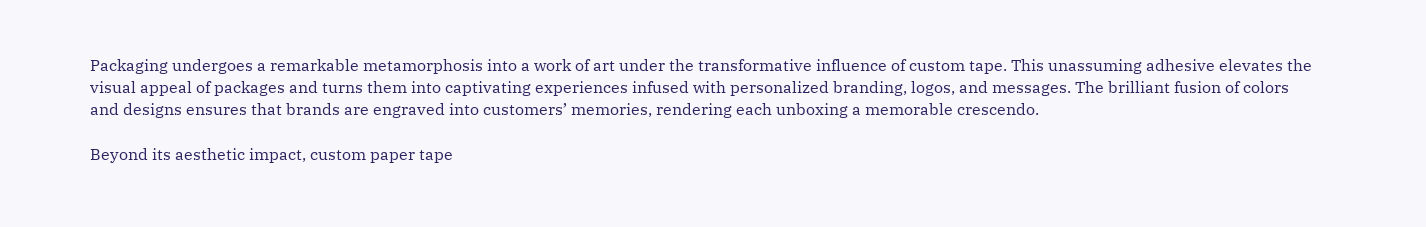Packaging undergoes a remarkable metamorphosis into a work of art under the transformative influence of custom tape. This unassuming adhesive elevates the visual appeal of packages and turns them into captivating experiences infused with personalized branding, logos, and messages. The brilliant fusion of colors and designs ensures that brands are engraved into customers’ memories, rendering each unboxing a memorable crescendo.

Beyond its aesthetic impact, custom paper tape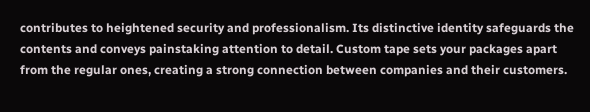contributes to heightened security and professionalism. Its distinctive identity safeguards the contents and conveys painstaking attention to detail. Custom tape sets your packages apart from the regular ones, creating a strong connection between companies and their customers.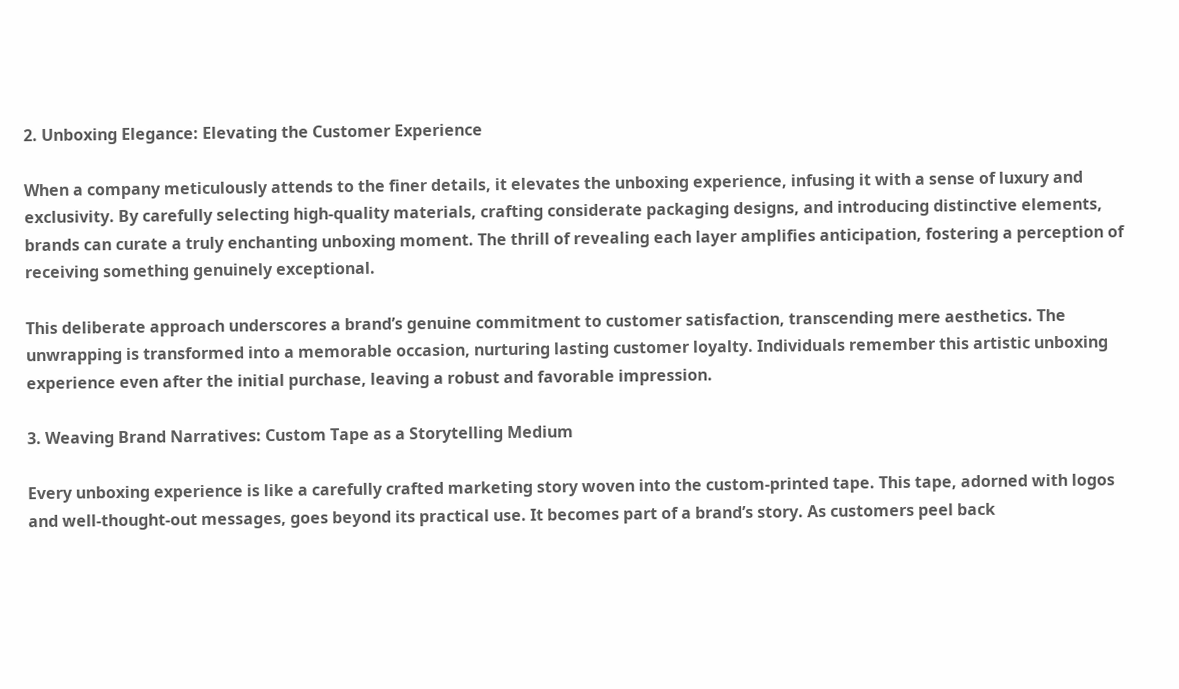2. Unboxing Elegance: Elevating the Customer Experience

When a company meticulously attends to the finer details, it elevates the unboxing experience, infusing it with a sense of luxury and exclusivity. By carefully selecting high-quality materials, crafting considerate packaging designs, and introducing distinctive elements, brands can curate a truly enchanting unboxing moment. The thrill of revealing each layer amplifies anticipation, fostering a perception of receiving something genuinely exceptional.

This deliberate approach underscores a brand’s genuine commitment to customer satisfaction, transcending mere aesthetics. The unwrapping is transformed into a memorable occasion, nurturing lasting customer loyalty. Individuals remember this artistic unboxing experience even after the initial purchase, leaving a robust and favorable impression.

3. Weaving Brand Narratives: Custom Tape as a Storytelling Medium

Every unboxing experience is like a carefully crafted marketing story woven into the custom-printed tape. This tape, adorned with logos and well-thought-out messages, goes beyond its practical use. It becomes part of a brand’s story. As customers peel back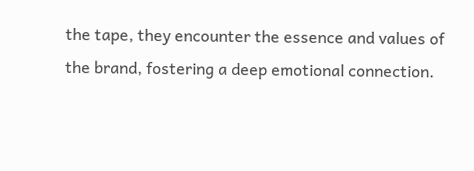the tape, they encounter the essence and values of the brand, fostering a deep emotional connection.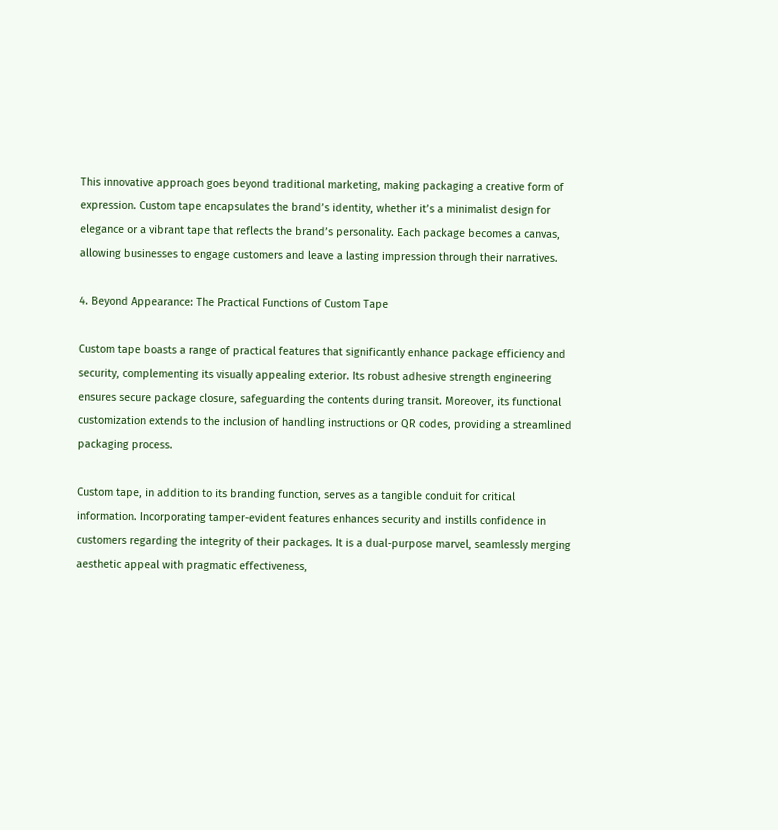This innovative approach goes beyond traditional marketing, making packaging a creative form of expression. Custom tape encapsulates the brand’s identity, whether it’s a minimalist design for elegance or a vibrant tape that reflects the brand’s personality. Each package becomes a canvas, allowing businesses to engage customers and leave a lasting impression through their narratives.

4. Beyond Appearance: The Practical Functions of Custom Tape

Custom tape boasts a range of practical features that significantly enhance package efficiency and security, complementing its visually appealing exterior. Its robust adhesive strength engineering ensures secure package closure, safeguarding the contents during transit. Moreover, its functional customization extends to the inclusion of handling instructions or QR codes, providing a streamlined packaging process.

Custom tape, in addition to its branding function, serves as a tangible conduit for critical information. Incorporating tamper-evident features enhances security and instills confidence in customers regarding the integrity of their packages. It is a dual-purpose marvel, seamlessly merging aesthetic appeal with pragmatic effectiveness,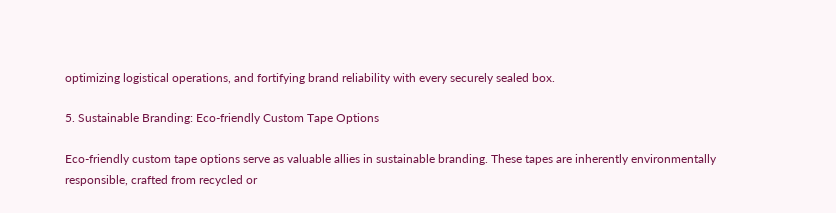optimizing logistical operations, and fortifying brand reliability with every securely sealed box.

5. Sustainable Branding: Eco-friendly Custom Tape Options

Eco-friendly custom tape options serve as valuable allies in sustainable branding. These tapes are inherently environmentally responsible, crafted from recycled or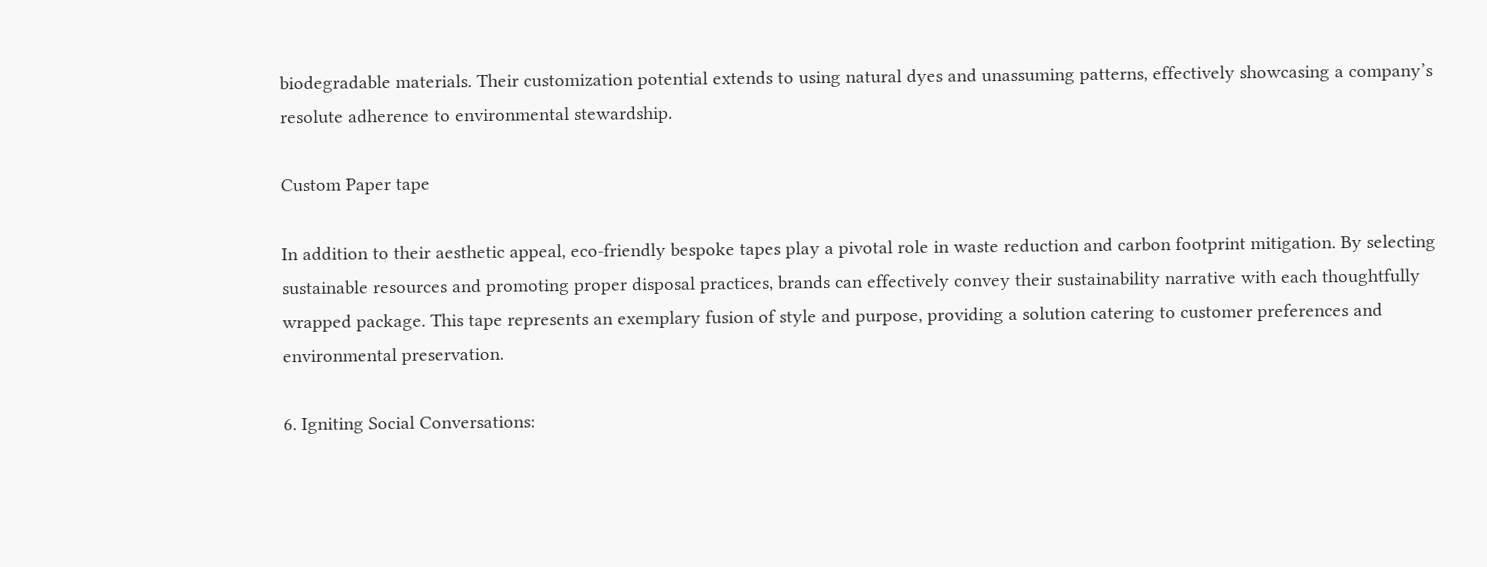biodegradable materials. Their customization potential extends to using natural dyes and unassuming patterns, effectively showcasing a company’s resolute adherence to environmental stewardship.

Custom Paper tape

In addition to their aesthetic appeal, eco-friendly bespoke tapes play a pivotal role in waste reduction and carbon footprint mitigation. By selecting sustainable resources and promoting proper disposal practices, brands can effectively convey their sustainability narrative with each thoughtfully wrapped package. This tape represents an exemplary fusion of style and purpose, providing a solution catering to customer preferences and environmental preservation.

6. Igniting Social Conversations: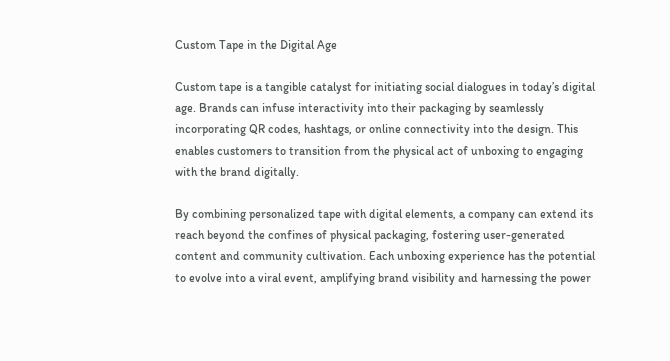Custom Tape in the Digital Age

Custom tape is a tangible catalyst for initiating social dialogues in today’s digital age. Brands can infuse interactivity into their packaging by seamlessly incorporating QR codes, hashtags, or online connectivity into the design. This enables customers to transition from the physical act of unboxing to engaging with the brand digitally.

By combining personalized tape with digital elements, a company can extend its reach beyond the confines of physical packaging, fostering user-generated content and community cultivation. Each unboxing experience has the potential to evolve into a viral event, amplifying brand visibility and harnessing the power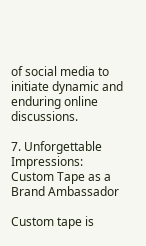of social media to initiate dynamic and enduring online discussions.

7. Unforgettable Impressions: Custom Tape as a Brand Ambassador

Custom tape is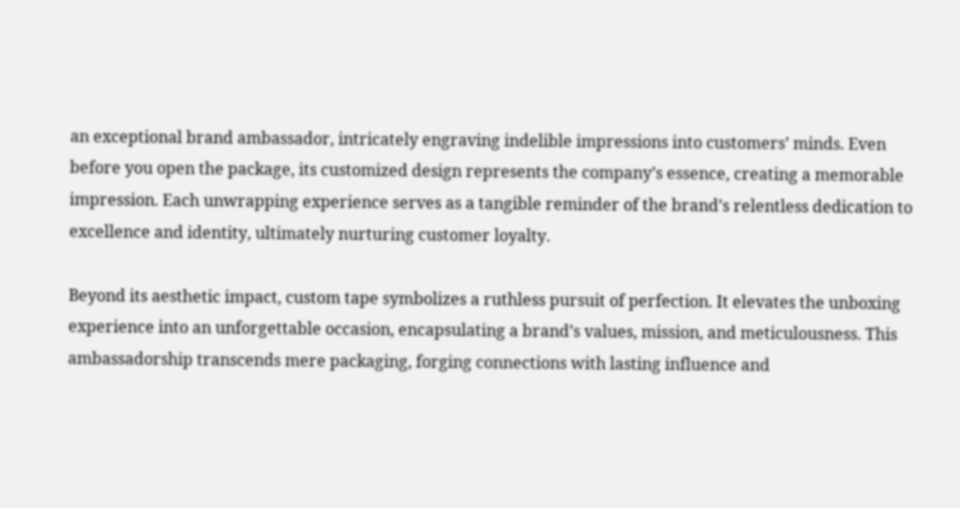an exceptional brand ambassador, intricately engraving indelible impressions into customers’ minds. Even before you open the package, its customized design represents the company’s essence, creating a memorable impression. Each unwrapping experience serves as a tangible reminder of the brand’s relentless dedication to excellence and identity, ultimately nurturing customer loyalty.

Beyond its aesthetic impact, custom tape symbolizes a ruthless pursuit of perfection. It elevates the unboxing experience into an unforgettable occasion, encapsulating a brand’s values, mission, and meticulousness. This ambassadorship transcends mere packaging, forging connections with lasting influence and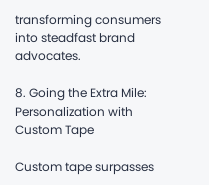transforming consumers into steadfast brand advocates.

8. Going the Extra Mile: Personalization with Custom Tape

Custom tape surpasses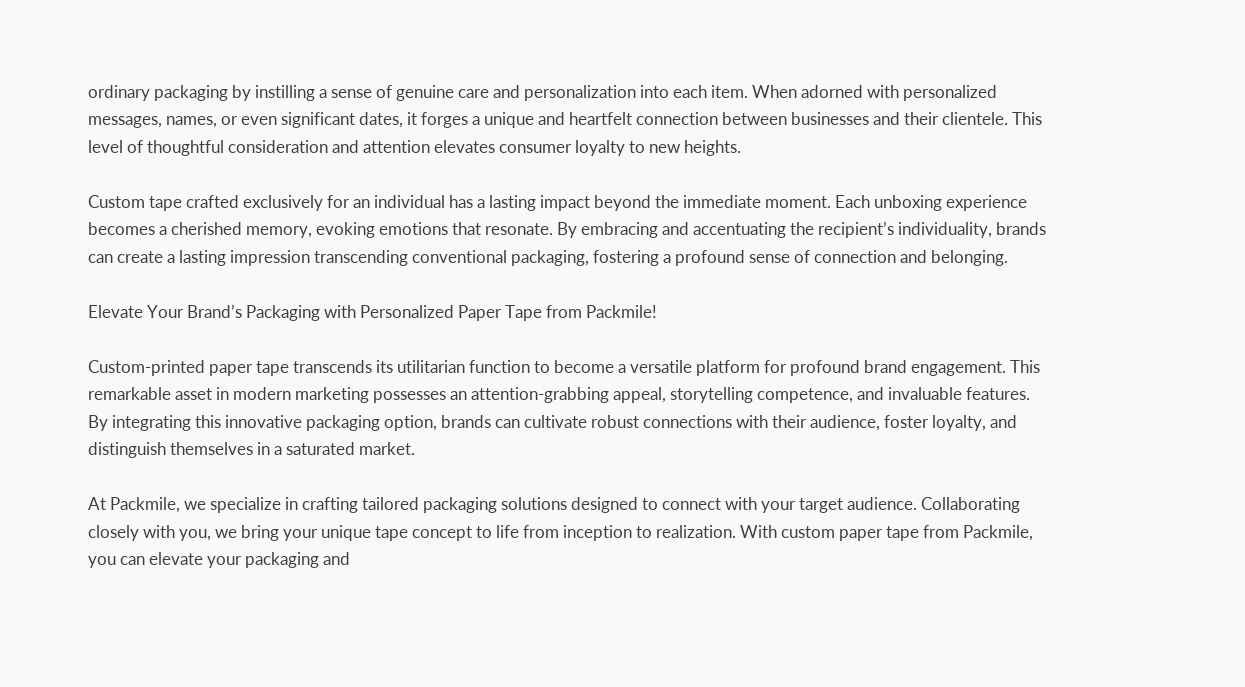ordinary packaging by instilling a sense of genuine care and personalization into each item. When adorned with personalized messages, names, or even significant dates, it forges a unique and heartfelt connection between businesses and their clientele. This level of thoughtful consideration and attention elevates consumer loyalty to new heights.

Custom tape crafted exclusively for an individual has a lasting impact beyond the immediate moment. Each unboxing experience becomes a cherished memory, evoking emotions that resonate. By embracing and accentuating the recipient’s individuality, brands can create a lasting impression transcending conventional packaging, fostering a profound sense of connection and belonging.

Elevate Your Brand’s Packaging with Personalized Paper Tape from Packmile!

Custom-printed paper tape transcends its utilitarian function to become a versatile platform for profound brand engagement. This remarkable asset in modern marketing possesses an attention-grabbing appeal, storytelling competence, and invaluable features. By integrating this innovative packaging option, brands can cultivate robust connections with their audience, foster loyalty, and distinguish themselves in a saturated market.

At Packmile, we specialize in crafting tailored packaging solutions designed to connect with your target audience. Collaborating closely with you, we bring your unique tape concept to life from inception to realization. With custom paper tape from Packmile, you can elevate your packaging and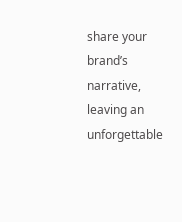share your brand’s narrative, leaving an unforgettable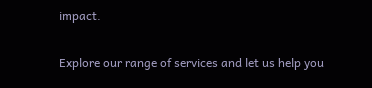impact.

Explore our range of services and let us help you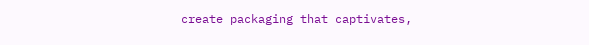create packaging that captivates,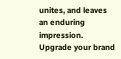unites, and leaves an enduring impression. Upgrade your brand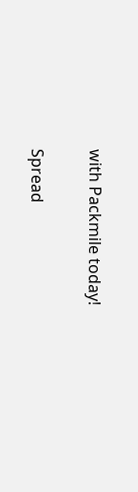with Packmile today!

Spread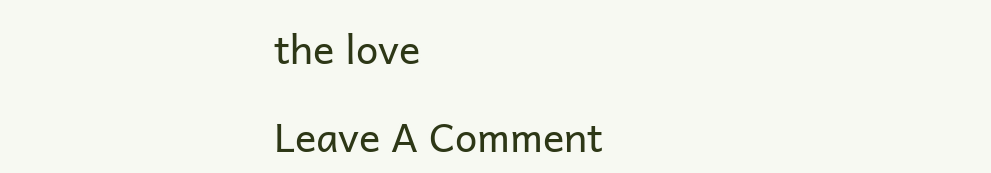the love

Leave A Comment